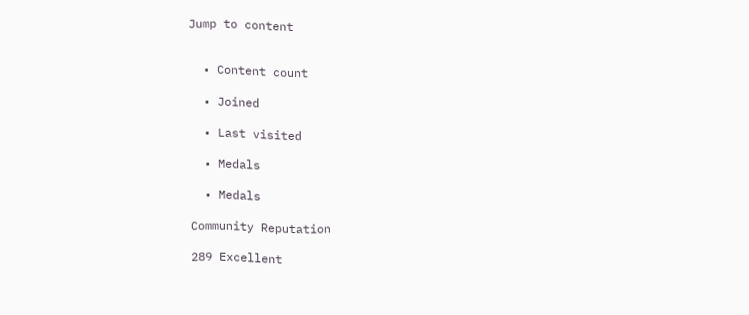Jump to content


  • Content count

  • Joined

  • Last visited

  • Medals

  • Medals

Community Reputation

289 Excellent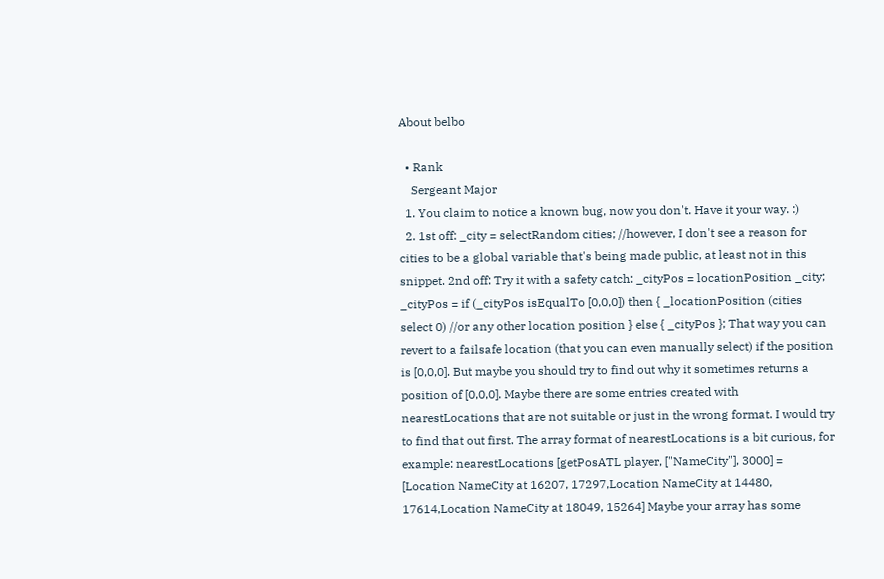About belbo

  • Rank
    Sergeant Major
  1. You claim to notice a known bug, now you don't. Have it your way. :)
  2. 1st off: _city = selectRandom cities; //however, I don't see a reason for cities to be a global variable that's being made public, at least not in this snippet. 2nd off: Try it with a safety catch: _cityPos = locationPosition _city; _cityPos = if (_cityPos isEqualTo [0,0,0]) then { _locationPosition (cities select 0) //or any other location position } else { _cityPos }; That way you can revert to a failsafe location (that you can even manually select) if the position is [0,0,0]. But maybe you should try to find out why it sometimes returns a position of [0,0,0]. Maybe there are some entries created with nearestLocations that are not suitable or just in the wrong format. I would try to find that out first. The array format of nearestLocations is a bit curious, for example: nearestLocations [getPosATL player, ["NameCity"], 3000] = [Location NameCity at 16207, 17297,Location NameCity at 14480, 17614,Location NameCity at 18049, 15264] Maybe your array has some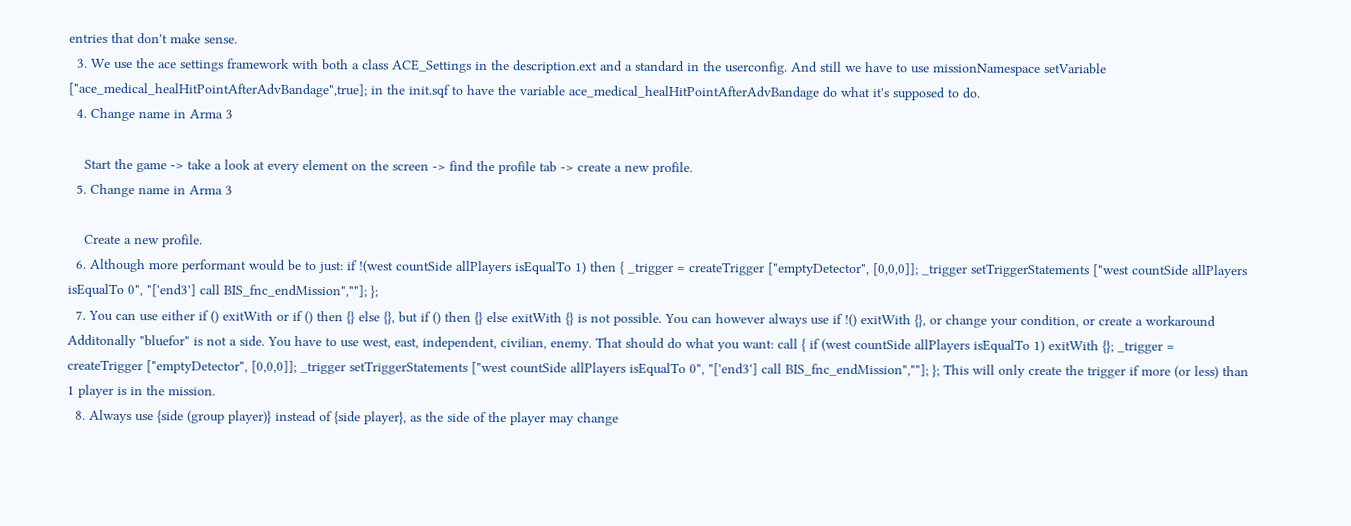entries that don't make sense.
  3. We use the ace settings framework with both a class ACE_Settings in the description.ext and a standard in the userconfig. And still we have to use missionNamespace setVariable ["ace_medical_healHitPointAfterAdvBandage",true]; in the init.sqf to have the variable ace_medical_healHitPointAfterAdvBandage do what it's supposed to do.
  4. Change name in Arma 3

    Start the game -> take a look at every element on the screen -> find the profile tab -> create a new profile.
  5. Change name in Arma 3

    Create a new profile.
  6. Although more performant would be to just: if !(west countSide allPlayers isEqualTo 1) then { _trigger = createTrigger ["emptyDetector", [0,0,0]]; _trigger setTriggerStatements ["west countSide allPlayers isEqualTo 0", "['end3'] call BIS_fnc_endMission",""]; };
  7. You can use either if () exitWith or if () then {} else {}, but if () then {} else exitWith {} is not possible. You can however always use if !() exitWith {}, or change your condition, or create a workaround Additonally "bluefor" is not a side. You have to use west, east, independent, civilian, enemy. That should do what you want: call { if (west countSide allPlayers isEqualTo 1) exitWith {}; _trigger = createTrigger ["emptyDetector", [0,0,0]]; _trigger setTriggerStatements ["west countSide allPlayers isEqualTo 0", "['end3'] call BIS_fnc_endMission",""]; }; This will only create the trigger if more (or less) than 1 player is in the mission.
  8. Always use {side (group player)} instead of {side player}, as the side of the player may change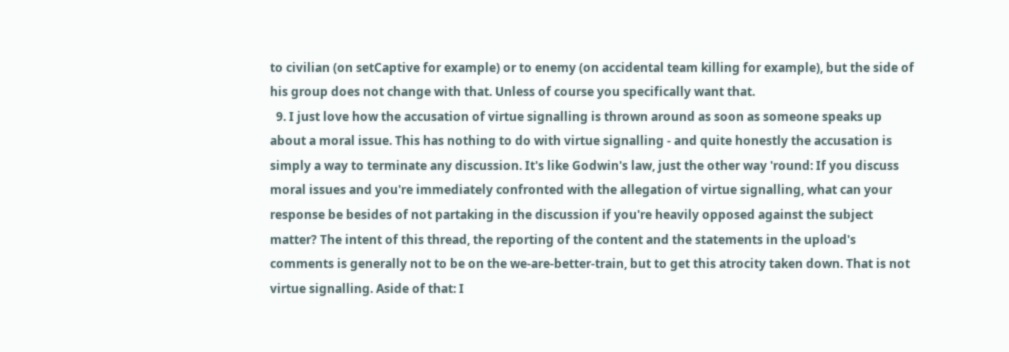to civilian (on setCaptive for example) or to enemy (on accidental team killing for example), but the side of his group does not change with that. Unless of course you specifically want that.
  9. I just love how the accusation of virtue signalling is thrown around as soon as someone speaks up about a moral issue. This has nothing to do with virtue signalling - and quite honestly the accusation is simply a way to terminate any discussion. It's like Godwin's law, just the other way 'round: If you discuss moral issues and you're immediately confronted with the allegation of virtue signalling, what can your response be besides of not partaking in the discussion if you're heavily opposed against the subject matter? The intent of this thread, the reporting of the content and the statements in the upload's comments is generally not to be on the we-are-better-train, but to get this atrocity taken down. That is not virtue signalling. Aside of that: I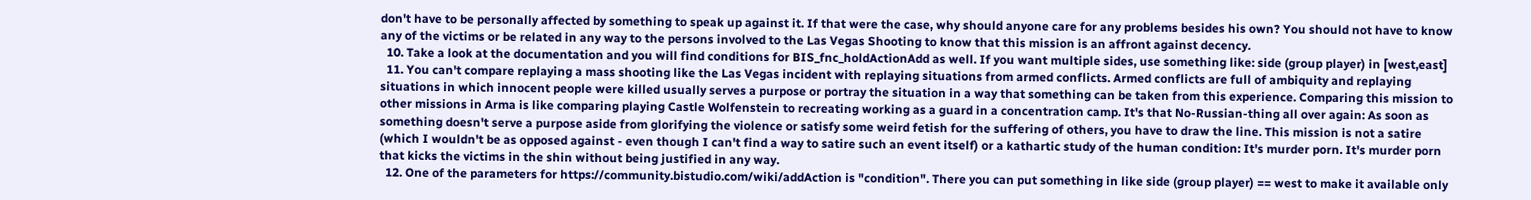don't have to be personally affected by something to speak up against it. If that were the case, why should anyone care for any problems besides his own? You should not have to know any of the victims or be related in any way to the persons involved to the Las Vegas Shooting to know that this mission is an affront against decency.
  10. Take a look at the documentation and you will find conditions for BIS_fnc_holdActionAdd as well. If you want multiple sides, use something like: side (group player) in [west,east]
  11. You can't compare replaying a mass shooting like the Las Vegas incident with replaying situations from armed conflicts. Armed conflicts are full of ambiquity and replaying situations in which innocent people were killed usually serves a purpose or portray the situation in a way that something can be taken from this experience. Comparing this mission to other missions in Arma is like comparing playing Castle Wolfenstein to recreating working as a guard in a concentration camp. It's that No-Russian-thing all over again: As soon as something doesn't serve a purpose aside from glorifying the violence or satisfy some weird fetish for the suffering of others, you have to draw the line. This mission is not a satire (which I wouldn't be as opposed against - even though I can't find a way to satire such an event itself) or a kathartic study of the human condition: It's murder porn. It's murder porn that kicks the victims in the shin without being justified in any way.
  12. One of the parameters for https://community.bistudio.com/wiki/addAction is "condition". There you can put something in like side (group player) == west to make it available only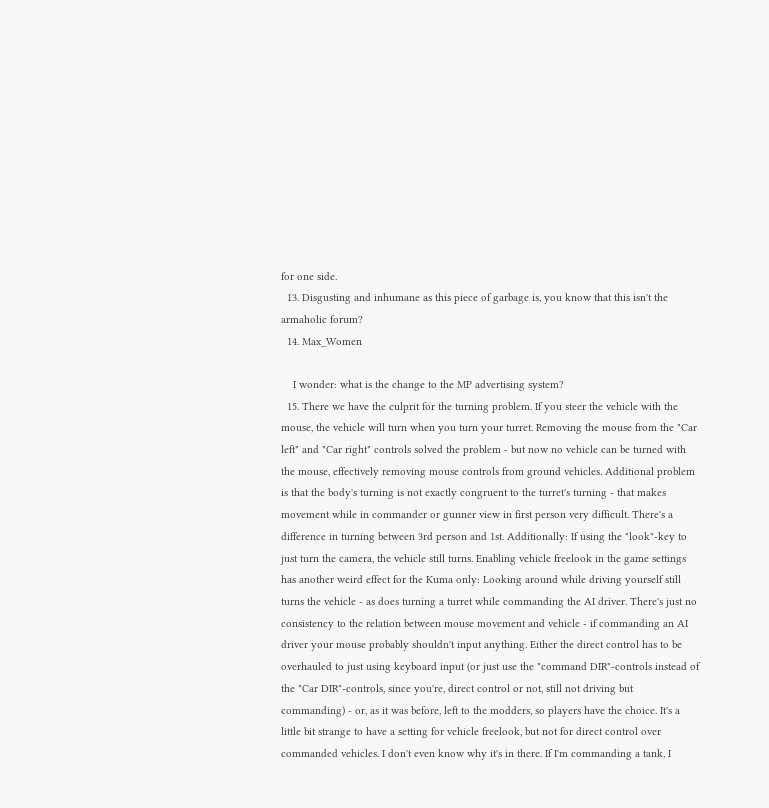for one side.
  13. Disgusting and inhumane as this piece of garbage is, you know that this isn't the armaholic forum?
  14. Max_Women

    I wonder: what is the change to the MP advertising system?
  15. There we have the culprit for the turning problem. If you steer the vehicle with the mouse, the vehicle will turn when you turn your turret. Removing the mouse from the "Car left" and "Car right" controls solved the problem - but now no vehicle can be turned with the mouse, effectively removing mouse controls from ground vehicles. Additional problem is that the body's turning is not exactly congruent to the turret's turning - that makes movement while in commander or gunner view in first person very difficult. There's a difference in turning between 3rd person and 1st. Additionally: If using the "look"-key to just turn the camera, the vehicle still turns. Enabling vehicle freelook in the game settings has another weird effect for the Kuma only: Looking around while driving yourself still turns the vehicle - as does turning a turret while commanding the AI driver. There's just no consistency to the relation between mouse movement and vehicle - if commanding an AI driver your mouse probably shouldn't input anything. Either the direct control has to be overhauled to just using keyboard input (or just use the "command DIR"-controls instead of the "Car DIR"-controls, since you're, direct control or not, still not driving but commanding) - or, as it was before, left to the modders, so players have the choice. It's a little bit strange to have a setting for vehicle freelook, but not for direct control over commanded vehicles. I don't even know why it's in there. If I'm commanding a tank, I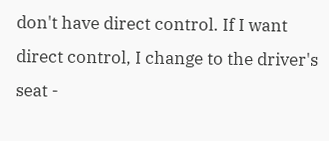don't have direct control. If I want direct control, I change to the driver's seat -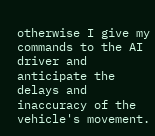otherwise I give my commands to the AI driver and anticipate the delays and inaccuracy of the vehicle's movement.